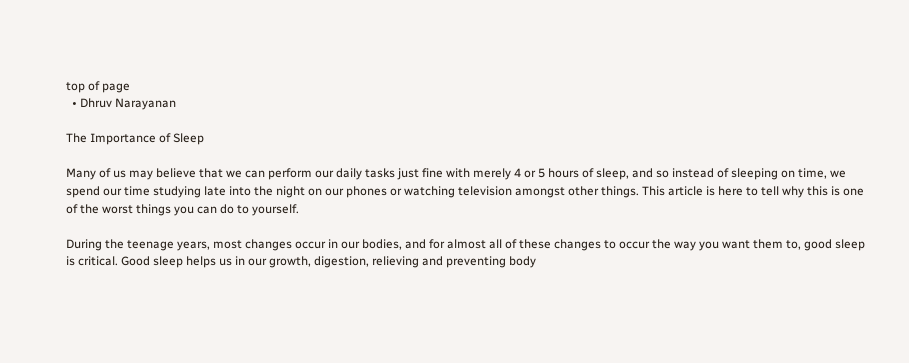top of page
  • Dhruv Narayanan

The Importance of Sleep

Many of us may believe that we can perform our daily tasks just fine with merely 4 or 5 hours of sleep, and so instead of sleeping on time, we spend our time studying late into the night on our phones or watching television amongst other things. This article is here to tell why this is one of the worst things you can do to yourself.

During the teenage years, most changes occur in our bodies, and for almost all of these changes to occur the way you want them to, good sleep is critical. Good sleep helps us in our growth, digestion, relieving and preventing body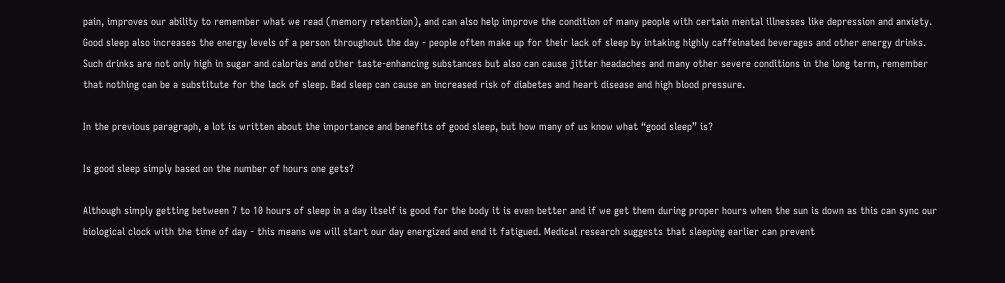pain, improves our ability to remember what we read (memory retention), and can also help improve the condition of many people with certain mental illnesses like depression and anxiety. Good sleep also increases the energy levels of a person throughout the day - people often make up for their lack of sleep by intaking highly caffeinated beverages and other energy drinks. Such drinks are not only high in sugar and calories and other taste-enhancing substances but also can cause jitter headaches and many other severe conditions in the long term, remember that nothing can be a substitute for the lack of sleep. Bad sleep can cause an increased risk of diabetes and heart disease and high blood pressure.

In the previous paragraph, a lot is written about the importance and benefits of good sleep, but how many of us know what “good sleep” is?

Is good sleep simply based on the number of hours one gets?

Although simply getting between 7 to 10 hours of sleep in a day itself is good for the body it is even better and if we get them during proper hours when the sun is down as this can sync our biological clock with the time of day - this means we will start our day energized and end it fatigued. Medical research suggests that sleeping earlier can prevent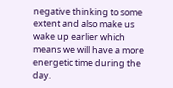negative thinking to some extent and also make us wake up earlier which means we will have a more energetic time during the day.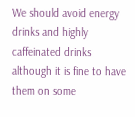We should avoid energy drinks and highly caffeinated drinks although it is fine to have them on some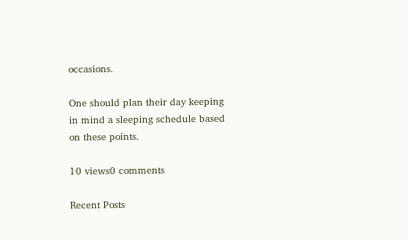occasions.

One should plan their day keeping in mind a sleeping schedule based on these points.

10 views0 comments

Recent Posts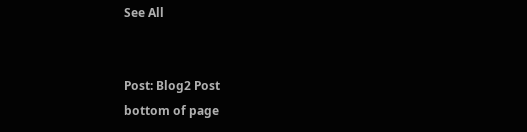See All


Post: Blog2 Post
bottom of page